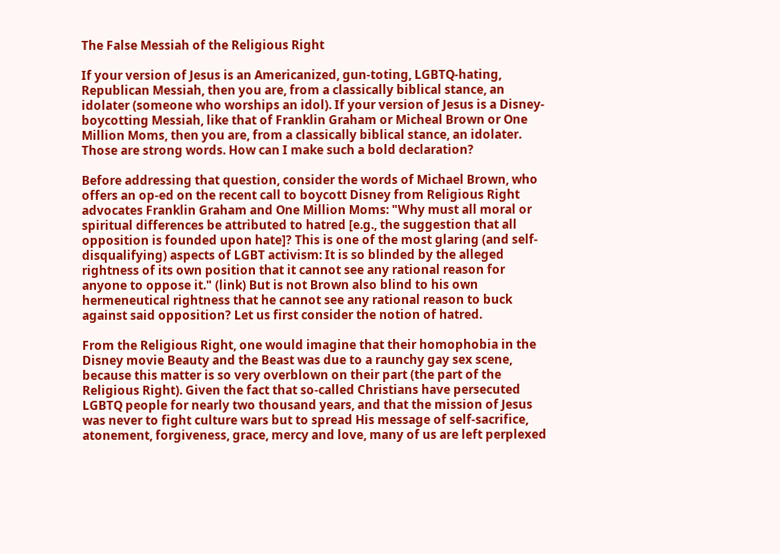The False Messiah of the Religious Right

If your version of Jesus is an Americanized, gun-toting, LGBTQ-hating, Republican Messiah, then you are, from a classically biblical stance, an idolater (someone who worships an idol). If your version of Jesus is a Disney-boycotting Messiah, like that of Franklin Graham or Micheal Brown or One Million Moms, then you are, from a classically biblical stance, an idolater. Those are strong words. How can I make such a bold declaration?

Before addressing that question, consider the words of Michael Brown, who offers an op-ed on the recent call to boycott Disney from Religious Right advocates Franklin Graham and One Million Moms: "Why must all moral or spiritual differences be attributed to hatred [e.g., the suggestion that all opposition is founded upon hate]? This is one of the most glaring (and self-disqualifying) aspects of LGBT activism: It is so blinded by the alleged rightness of its own position that it cannot see any rational reason for anyone to oppose it." (link) But is not Brown also blind to his own hermeneutical rightness that he cannot see any rational reason to buck against said opposition? Let us first consider the notion of hatred.

From the Religious Right, one would imagine that their homophobia in the Disney movie Beauty and the Beast was due to a raunchy gay sex scene, because this matter is so very overblown on their part (the part of the Religious Right). Given the fact that so-called Christians have persecuted LGBTQ people for nearly two thousand years, and that the mission of Jesus was never to fight culture wars but to spread His message of self-sacrifice, atonement, forgiveness, grace, mercy and love, many of us are left perplexed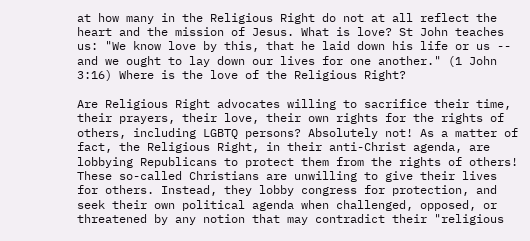at how many in the Religious Right do not at all reflect the heart and the mission of Jesus. What is love? St John teaches us: "We know love by this, that he laid down his life or us -- and we ought to lay down our lives for one another." (1 John 3:16) Where is the love of the Religious Right?

Are Religious Right advocates willing to sacrifice their time, their prayers, their love, their own rights for the rights of others, including LGBTQ persons? Absolutely not! As a matter of fact, the Religious Right, in their anti-Christ agenda, are lobbying Republicans to protect them from the rights of others! These so-called Christians are unwilling to give their lives for others. Instead, they lobby congress for protection, and seek their own political agenda when challenged, opposed, or threatened by any notion that may contradict their "religious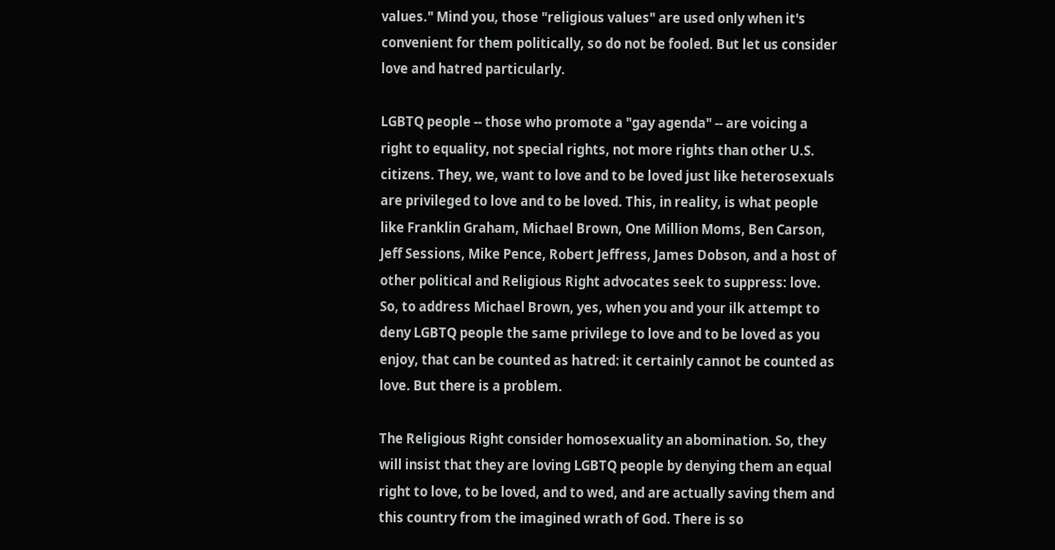values." Mind you, those "religious values" are used only when it's convenient for them politically, so do not be fooled. But let us consider love and hatred particularly.

LGBTQ people -- those who promote a "gay agenda" -- are voicing a right to equality, not special rights, not more rights than other U.S. citizens. They, we, want to love and to be loved just like heterosexuals are privileged to love and to be loved. This, in reality, is what people like Franklin Graham, Michael Brown, One Million Moms, Ben Carson, Jeff Sessions, Mike Pence, Robert Jeffress, James Dobson, and a host of other political and Religious Right advocates seek to suppress: love. So, to address Michael Brown, yes, when you and your ilk attempt to deny LGBTQ people the same privilege to love and to be loved as you enjoy, that can be counted as hatred: it certainly cannot be counted as love. But there is a problem.

The Religious Right consider homosexuality an abomination. So, they will insist that they are loving LGBTQ people by denying them an equal right to love, to be loved, and to wed, and are actually saving them and this country from the imagined wrath of God. There is so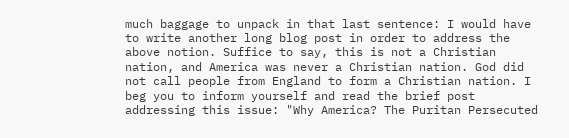much baggage to unpack in that last sentence: I would have to write another long blog post in order to address the above notion. Suffice to say, this is not a Christian nation, and America was never a Christian nation. God did not call people from England to form a Christian nation. I beg you to inform yourself and read the brief post addressing this issue: "Why America? The Puritan Persecuted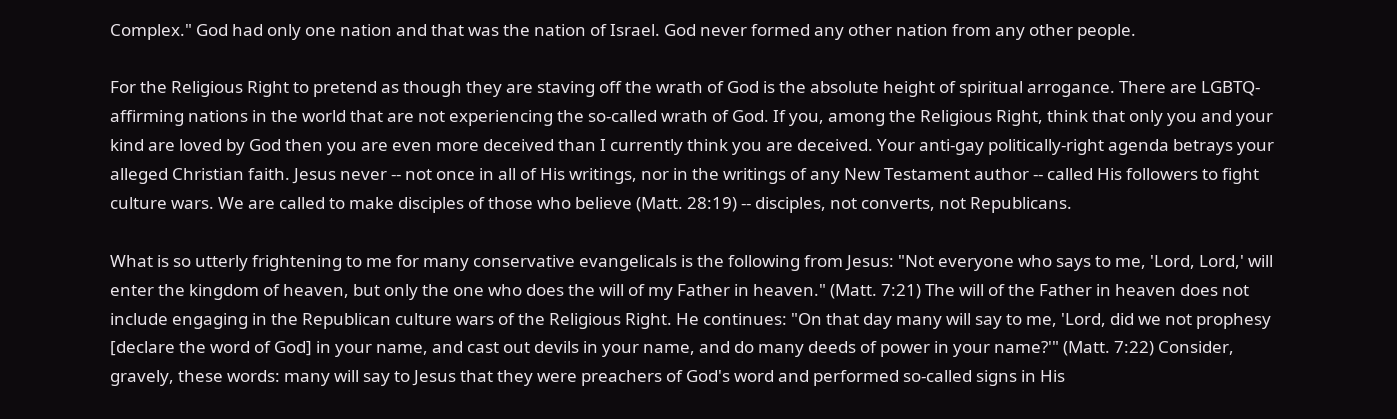Complex." God had only one nation and that was the nation of Israel. God never formed any other nation from any other people.

For the Religious Right to pretend as though they are staving off the wrath of God is the absolute height of spiritual arrogance. There are LGBTQ-affirming nations in the world that are not experiencing the so-called wrath of God. If you, among the Religious Right, think that only you and your kind are loved by God then you are even more deceived than I currently think you are deceived. Your anti-gay politically-right agenda betrays your alleged Christian faith. Jesus never -- not once in all of His writings, nor in the writings of any New Testament author -- called His followers to fight culture wars. We are called to make disciples of those who believe (Matt. 28:19) -- disciples, not converts, not Republicans.

What is so utterly frightening to me for many conservative evangelicals is the following from Jesus: "Not everyone who says to me, 'Lord, Lord,' will enter the kingdom of heaven, but only the one who does the will of my Father in heaven." (Matt. 7:21) The will of the Father in heaven does not include engaging in the Republican culture wars of the Religious Right. He continues: "On that day many will say to me, 'Lord, did we not prophesy [declare the word of God] in your name, and cast out devils in your name, and do many deeds of power in your name?'" (Matt. 7:22) Consider, gravely, these words: many will say to Jesus that they were preachers of God's word and performed so-called signs in His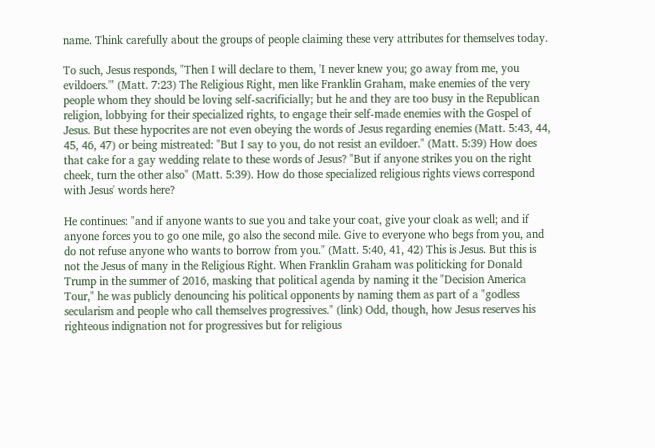name. Think carefully about the groups of people claiming these very attributes for themselves today.

To such, Jesus responds, "Then I will declare to them, 'I never knew you; go away from me, you evildoers.'" (Matt. 7:23) The Religious Right, men like Franklin Graham, make enemies of the very people whom they should be loving self-sacrificially; but he and they are too busy in the Republican religion, lobbying for their specialized rights, to engage their self-made enemies with the Gospel of Jesus. But these hypocrites are not even obeying the words of Jesus regarding enemies (Matt. 5:43, 44, 45, 46, 47) or being mistreated: "But I say to you, do not resist an evildoer." (Matt. 5:39) How does that cake for a gay wedding relate to these words of Jesus? "But if anyone strikes you on the right cheek, turn the other also" (Matt. 5:39). How do those specialized religious rights views correspond with Jesus' words here?

He continues: "and if anyone wants to sue you and take your coat, give your cloak as well; and if anyone forces you to go one mile, go also the second mile. Give to everyone who begs from you, and do not refuse anyone who wants to borrow from you." (Matt. 5:40, 41, 42) This is Jesus. But this is not the Jesus of many in the Religious Right. When Franklin Graham was politicking for Donald Trump in the summer of 2016, masking that political agenda by naming it the "Decision America Tour," he was publicly denouncing his political opponents by naming them as part of a "godless secularism and people who call themselves progressives." (link) Odd, though, how Jesus reserves his righteous indignation not for progressives but for religious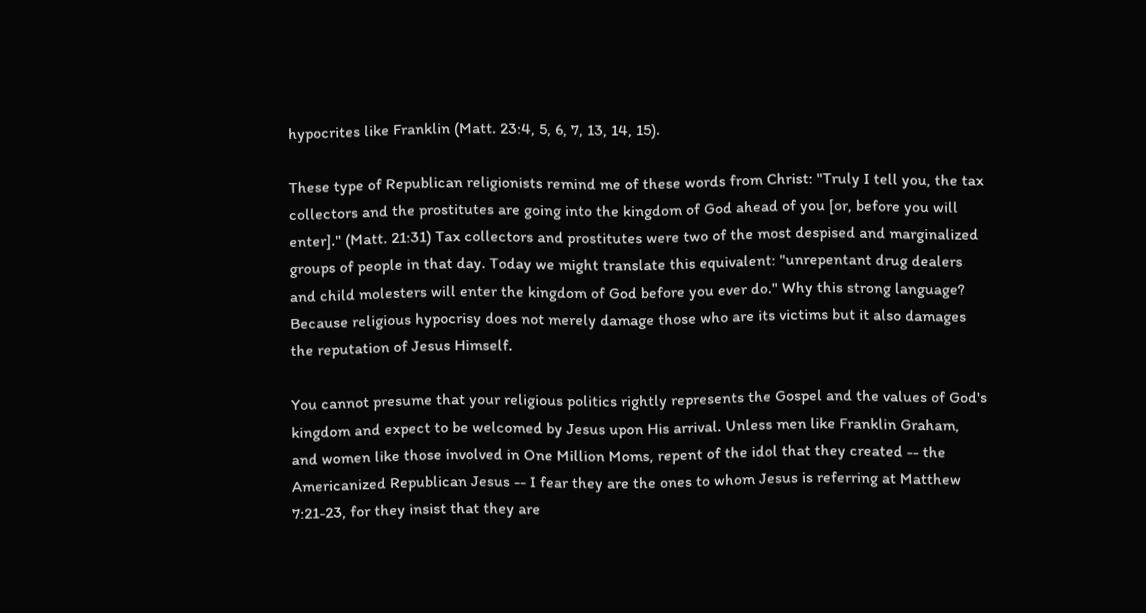hypocrites like Franklin (Matt. 23:4, 5, 6, 7, 13, 14, 15).

These type of Republican religionists remind me of these words from Christ: "Truly I tell you, the tax collectors and the prostitutes are going into the kingdom of God ahead of you [or, before you will enter]." (Matt. 21:31) Tax collectors and prostitutes were two of the most despised and marginalized groups of people in that day. Today we might translate this equivalent: "unrepentant drug dealers and child molesters will enter the kingdom of God before you ever do." Why this strong language? Because religious hypocrisy does not merely damage those who are its victims but it also damages the reputation of Jesus Himself.

You cannot presume that your religious politics rightly represents the Gospel and the values of God's kingdom and expect to be welcomed by Jesus upon His arrival. Unless men like Franklin Graham, and women like those involved in One Million Moms, repent of the idol that they created -- the Americanized Republican Jesus -- I fear they are the ones to whom Jesus is referring at Matthew 7:21-23, for they insist that they are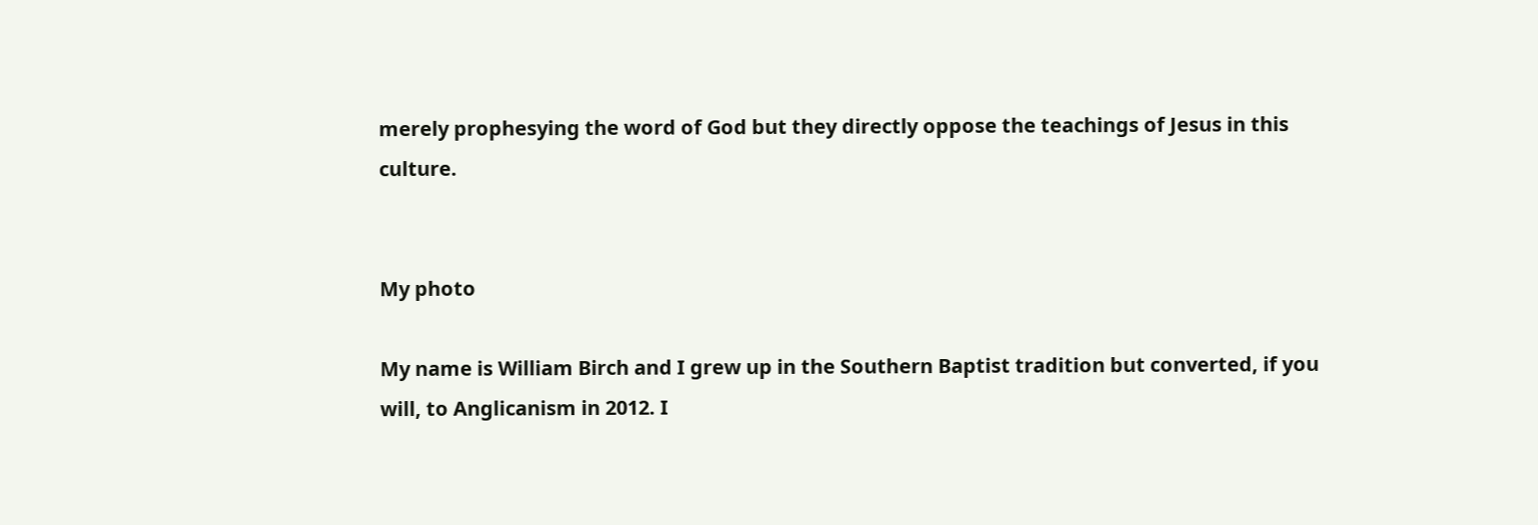merely prophesying the word of God but they directly oppose the teachings of Jesus in this culture.


My photo

My name is William Birch and I grew up in the Southern Baptist tradition but converted, if you will, to Anglicanism in 2012. I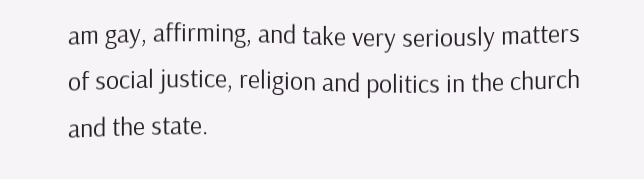am gay, affirming, and take very seriously matters of social justice, religion and politics in the church and the state.